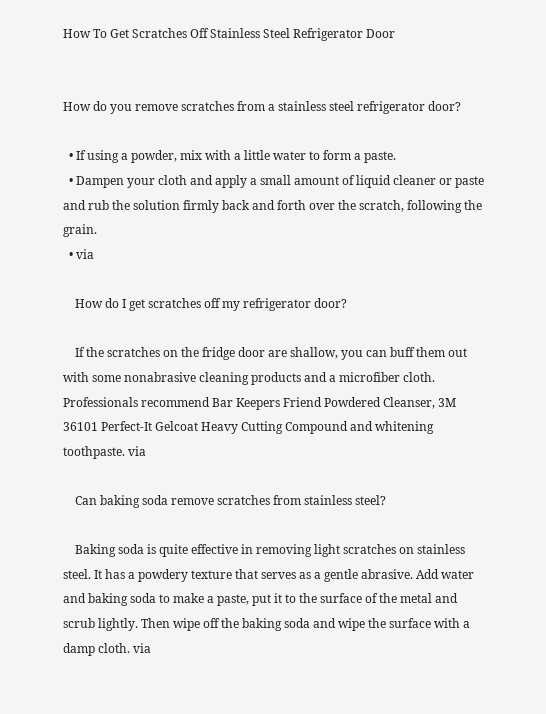How To Get Scratches Off Stainless Steel Refrigerator Door


How do you remove scratches from a stainless steel refrigerator door?

  • If using a powder, mix with a little water to form a paste.
  • Dampen your cloth and apply a small amount of liquid cleaner or paste and rub the solution firmly back and forth over the scratch, following the grain.
  • via

    How do I get scratches off my refrigerator door?

    If the scratches on the fridge door are shallow, you can buff them out with some nonabrasive cleaning products and a microfiber cloth. Professionals recommend Bar Keepers Friend Powdered Cleanser, 3M 36101 Perfect-It Gelcoat Heavy Cutting Compound and whitening toothpaste. via

    Can baking soda remove scratches from stainless steel?

    Baking soda is quite effective in removing light scratches on stainless steel. It has a powdery texture that serves as a gentle abrasive. Add water and baking soda to make a paste, put it to the surface of the metal and scrub lightly. Then wipe off the baking soda and wipe the surface with a damp cloth. via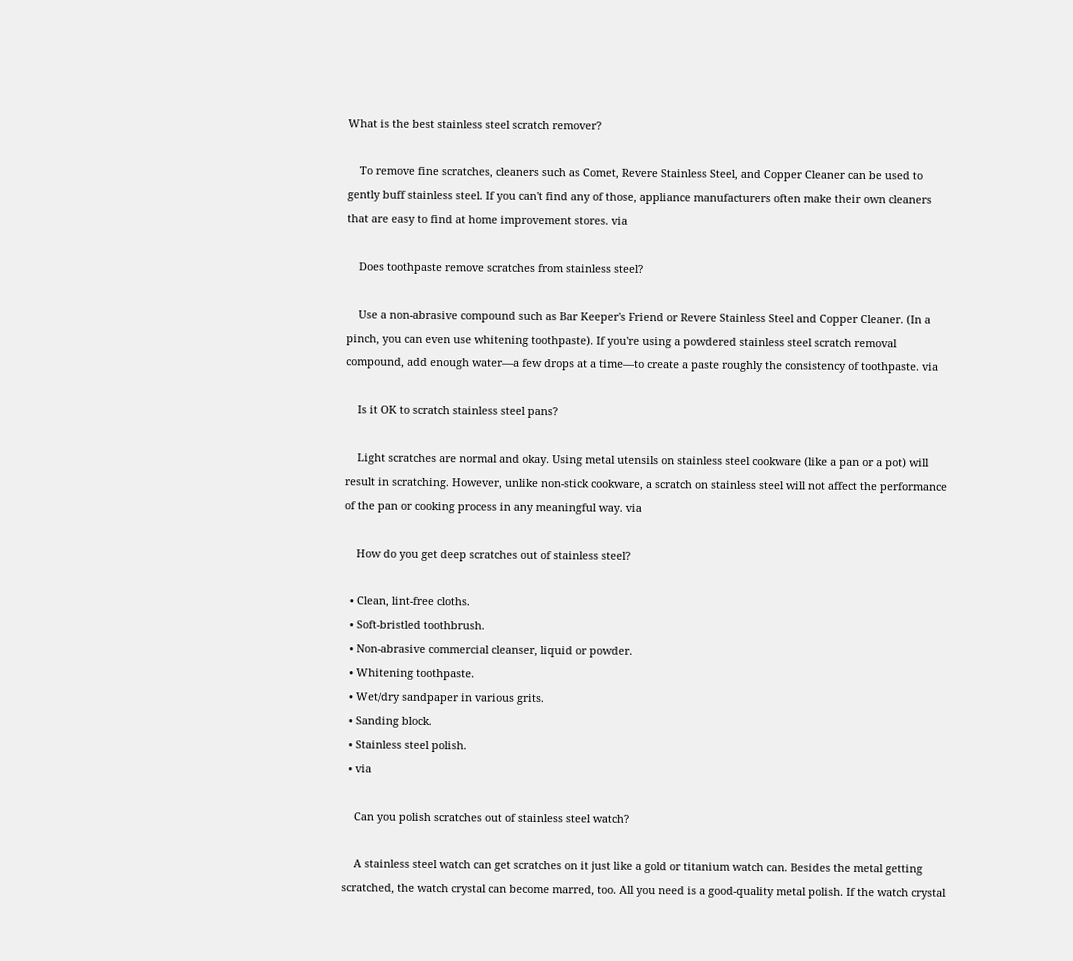What is the best stainless steel scratch remover?

    To remove fine scratches, cleaners such as Comet, Revere Stainless Steel, and Copper Cleaner can be used to gently buff stainless steel. If you can't find any of those, appliance manufacturers often make their own cleaners that are easy to find at home improvement stores. via

    Does toothpaste remove scratches from stainless steel?

    Use a non-abrasive compound such as Bar Keeper's Friend or Revere Stainless Steel and Copper Cleaner. (In a pinch, you can even use whitening toothpaste). If you're using a powdered stainless steel scratch removal compound, add enough water—a few drops at a time—to create a paste roughly the consistency of toothpaste. via

    Is it OK to scratch stainless steel pans?

    Light scratches are normal and okay. Using metal utensils on stainless steel cookware (like a pan or a pot) will result in scratching. However, unlike non-stick cookware, a scratch on stainless steel will not affect the performance of the pan or cooking process in any meaningful way. via

    How do you get deep scratches out of stainless steel?

  • Clean, lint-free cloths.
  • Soft-bristled toothbrush.
  • Non-abrasive commercial cleanser, liquid or powder.
  • Whitening toothpaste.
  • Wet/dry sandpaper in various grits.
  • Sanding block.
  • Stainless steel polish.
  • via

    Can you polish scratches out of stainless steel watch?

    A stainless steel watch can get scratches on it just like a gold or titanium watch can. Besides the metal getting scratched, the watch crystal can become marred, too. All you need is a good-quality metal polish. If the watch crystal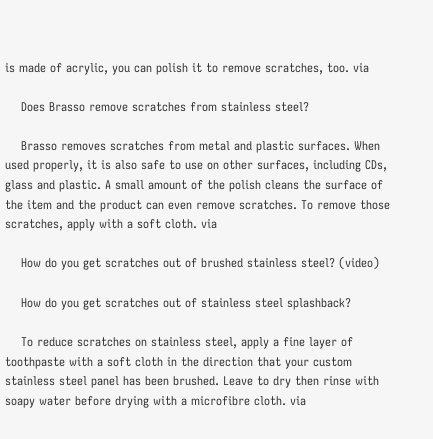is made of acrylic, you can polish it to remove scratches, too. via

    Does Brasso remove scratches from stainless steel?

    Brasso removes scratches from metal and plastic surfaces. When used properly, it is also safe to use on other surfaces, including CDs, glass and plastic. A small amount of the polish cleans the surface of the item and the product can even remove scratches. To remove those scratches, apply with a soft cloth. via

    How do you get scratches out of brushed stainless steel? (video)

    How do you get scratches out of stainless steel splashback?

    To reduce scratches on stainless steel, apply a fine layer of toothpaste with a soft cloth in the direction that your custom stainless steel panel has been brushed. Leave to dry then rinse with soapy water before drying with a microfibre cloth. via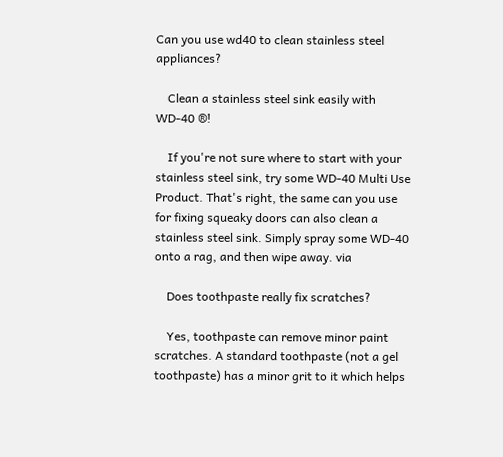Can you use wd40 to clean stainless steel appliances?

    Clean a stainless steel sink easily with WD-40 ®!

    If you're not sure where to start with your stainless steel sink, try some WD-40 Multi Use Product. That's right, the same can you use for fixing squeaky doors can also clean a stainless steel sink. Simply spray some WD-40 onto a rag, and then wipe away. via

    Does toothpaste really fix scratches?

    Yes, toothpaste can remove minor paint scratches. A standard toothpaste (not a gel toothpaste) has a minor grit to it which helps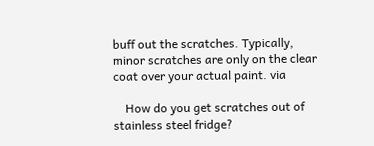buff out the scratches. Typically, minor scratches are only on the clear coat over your actual paint. via

    How do you get scratches out of stainless steel fridge?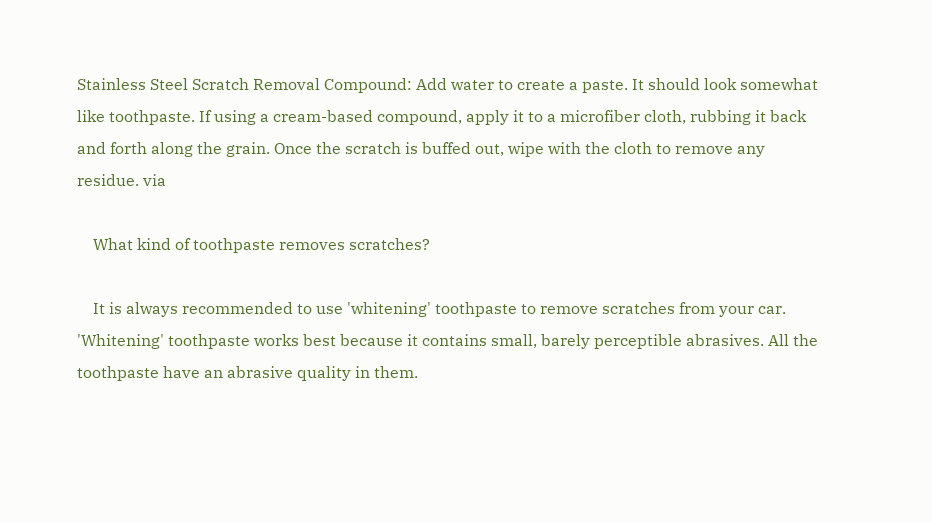Stainless Steel Scratch Removal Compound: Add water to create a paste. It should look somewhat like toothpaste. If using a cream-based compound, apply it to a microfiber cloth, rubbing it back and forth along the grain. Once the scratch is buffed out, wipe with the cloth to remove any residue. via

    What kind of toothpaste removes scratches?

    It is always recommended to use 'whitening' toothpaste to remove scratches from your car. 'Whitening' toothpaste works best because it contains small, barely perceptible abrasives. All the toothpaste have an abrasive quality in them.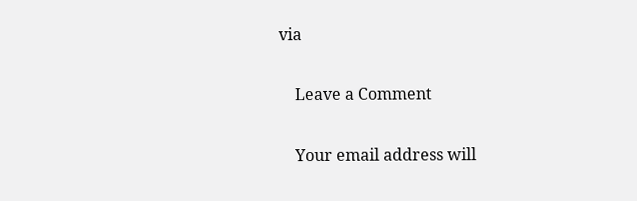via

    Leave a Comment

    Your email address will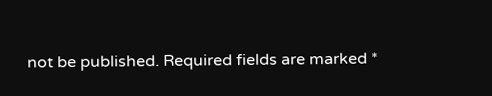not be published. Required fields are marked *